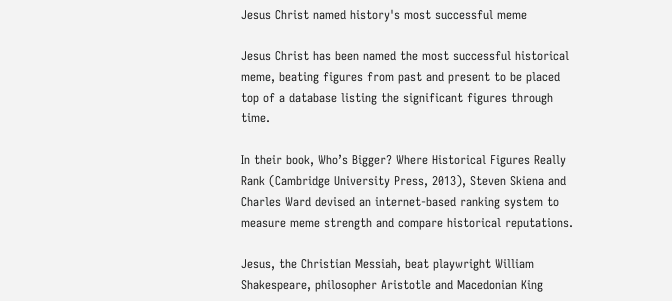Jesus Christ named history's most successful meme

Jesus Christ has been named the most successful historical meme, beating figures from past and present to be placed top of a database listing the significant figures through time.

In their book, Who’s Bigger? Where Historical Figures Really Rank (Cambridge University Press, 2013), Steven Skiena and Charles Ward devised an internet-based ranking system to measure meme strength and compare historical reputations.

Jesus, the Christian Messiah, beat playwright William Shakespeare, philosopher Aristotle and Macedonian King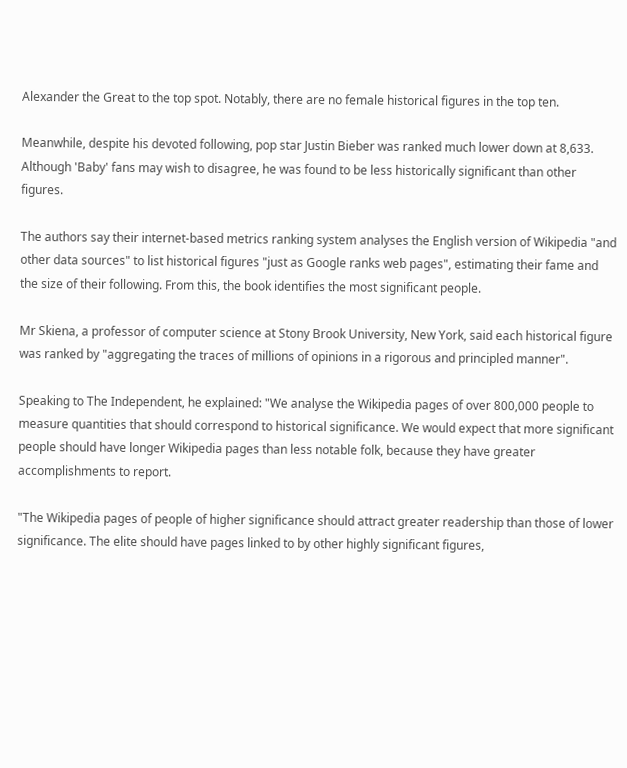Alexander the Great to the top spot. Notably, there are no female historical figures in the top ten.

Meanwhile, despite his devoted following, pop star Justin Bieber was ranked much lower down at 8,633. Although 'Baby' fans may wish to disagree, he was found to be less historically significant than other figures.

The authors say their internet-based metrics ranking system analyses the English version of Wikipedia "and other data sources" to list historical figures "just as Google ranks web pages", estimating their fame and the size of their following. From this, the book identifies the most significant people.

Mr Skiena, a professor of computer science at Stony Brook University, New York, said each historical figure was ranked by "aggregating the traces of millions of opinions in a rigorous and principled manner".

Speaking to The Independent, he explained: "We analyse the Wikipedia pages of over 800,000 people to measure quantities that should correspond to historical significance. We would expect that more significant people should have longer Wikipedia pages than less notable folk, because they have greater accomplishments to report.

"The Wikipedia pages of people of higher significance should attract greater readership than those of lower significance. The elite should have pages linked to by other highly significant figures,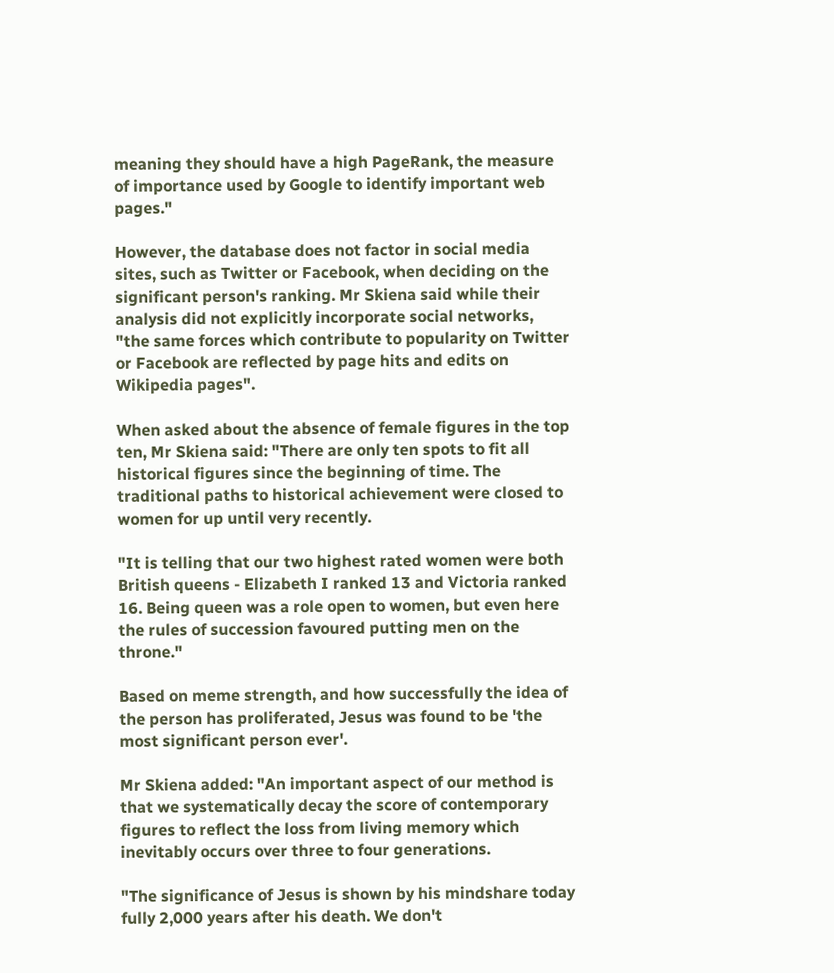meaning they should have a high PageRank, the measure of importance used by Google to identify important web pages."

However, the database does not factor in social media sites, such as Twitter or Facebook, when deciding on the significant person's ranking. Mr Skiena said while their analysis did not explicitly incorporate social networks, "the same forces which contribute to popularity on Twitter or Facebook are reflected by page hits and edits on Wikipedia pages".

When asked about the absence of female figures in the top ten, Mr Skiena said: "There are only ten spots to fit all historical figures since the beginning of time. The traditional paths to historical achievement were closed to women for up until very recently.

"It is telling that our two highest rated women were both British queens - Elizabeth I ranked 13 and Victoria ranked 16. Being queen was a role open to women, but even here the rules of succession favoured putting men on the throne."

Based on meme strength, and how successfully the idea of the person has proliferated, Jesus was found to be 'the most significant person ever'.

Mr Skiena added: "An important aspect of our method is that we systematically decay the score of contemporary figures to reflect the loss from living memory which inevitably occurs over three to four generations.

"The significance of Jesus is shown by his mindshare today fully 2,000 years after his death. We don't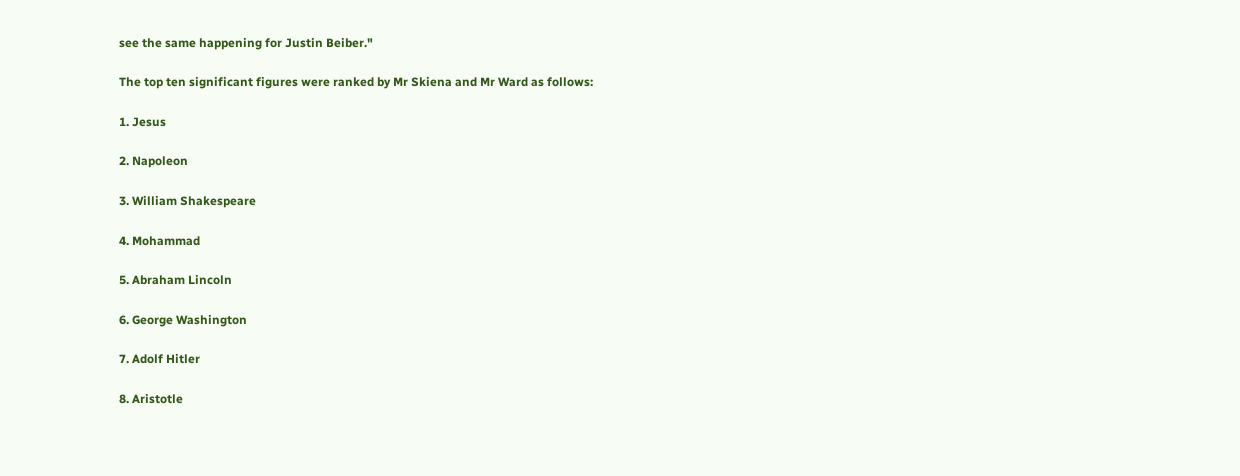see the same happening for Justin Beiber."

The top ten significant figures were ranked by Mr Skiena and Mr Ward as follows:

1. Jesus

2. Napoleon

3. William Shakespeare

4. Mohammad

5. Abraham Lincoln

6. George Washington

7. Adolf Hitler

8. Aristotle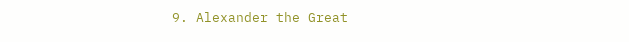9. Alexander the Great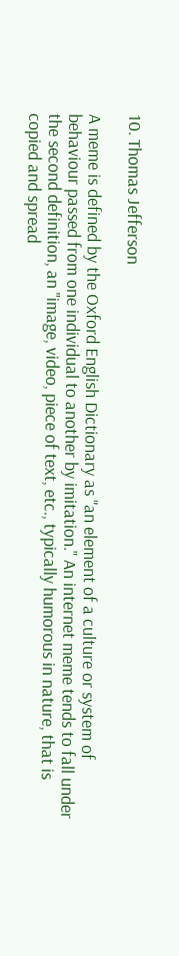10. Thomas Jefferson

A meme is defined by the Oxford English Dictionary as "an element of a culture or system of behaviour passed from one individual to another by imitation." An internet meme tends to fall under the second definition, an "image, video, piece of text, etc., typically humorous in nature, that is copied and spread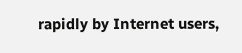rapidly by Internet users,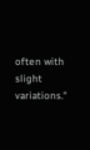often with slight variations."